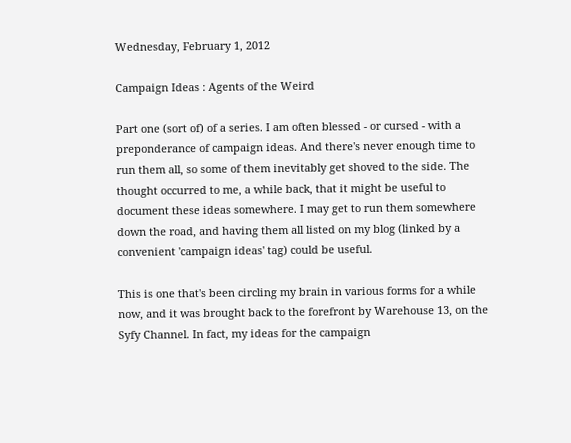Wednesday, February 1, 2012

Campaign Ideas : Agents of the Weird

Part one (sort of) of a series. I am often blessed - or cursed - with a preponderance of campaign ideas. And there's never enough time to run them all, so some of them inevitably get shoved to the side. The thought occurred to me, a while back, that it might be useful to document these ideas somewhere. I may get to run them somewhere down the road, and having them all listed on my blog (linked by a convenient 'campaign ideas' tag) could be useful.

This is one that's been circling my brain in various forms for a while now, and it was brought back to the forefront by Warehouse 13, on the Syfy Channel. In fact, my ideas for the campaign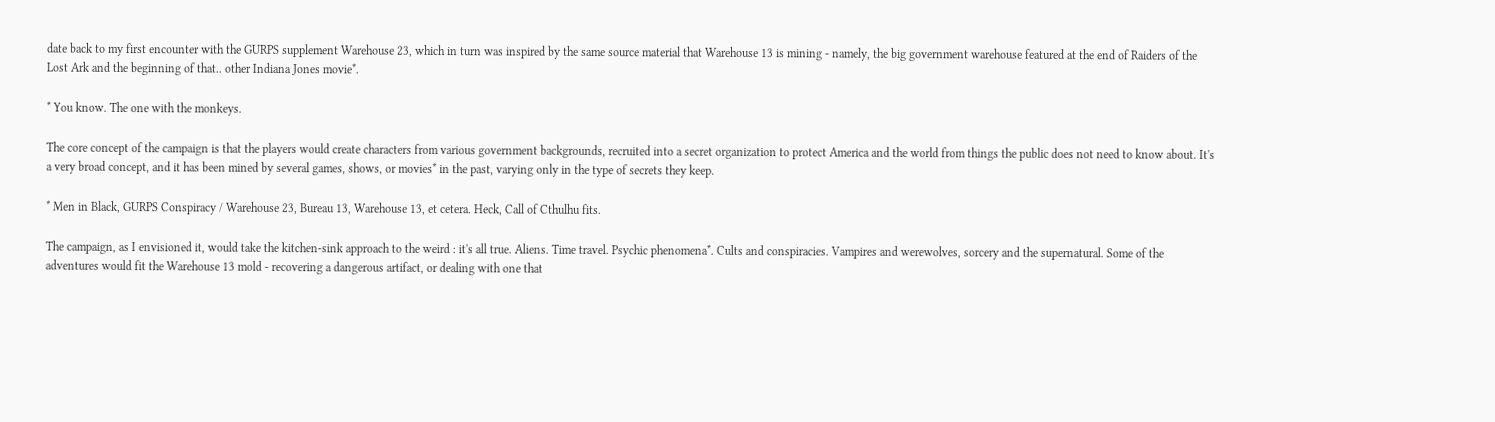date back to my first encounter with the GURPS supplement Warehouse 23, which in turn was inspired by the same source material that Warehouse 13 is mining - namely, the big government warehouse featured at the end of Raiders of the Lost Ark and the beginning of that.. other Indiana Jones movie*.

* You know. The one with the monkeys.

The core concept of the campaign is that the players would create characters from various government backgrounds, recruited into a secret organization to protect America and the world from things the public does not need to know about. It's a very broad concept, and it has been mined by several games, shows, or movies* in the past, varying only in the type of secrets they keep.

* Men in Black, GURPS Conspiracy / Warehouse 23, Bureau 13, Warehouse 13, et cetera. Heck, Call of Cthulhu fits.

The campaign, as I envisioned it, would take the kitchen-sink approach to the weird : it's all true. Aliens. Time travel. Psychic phenomena*. Cults and conspiracies. Vampires and werewolves, sorcery and the supernatural. Some of the adventures would fit the Warehouse 13 mold - recovering a dangerous artifact, or dealing with one that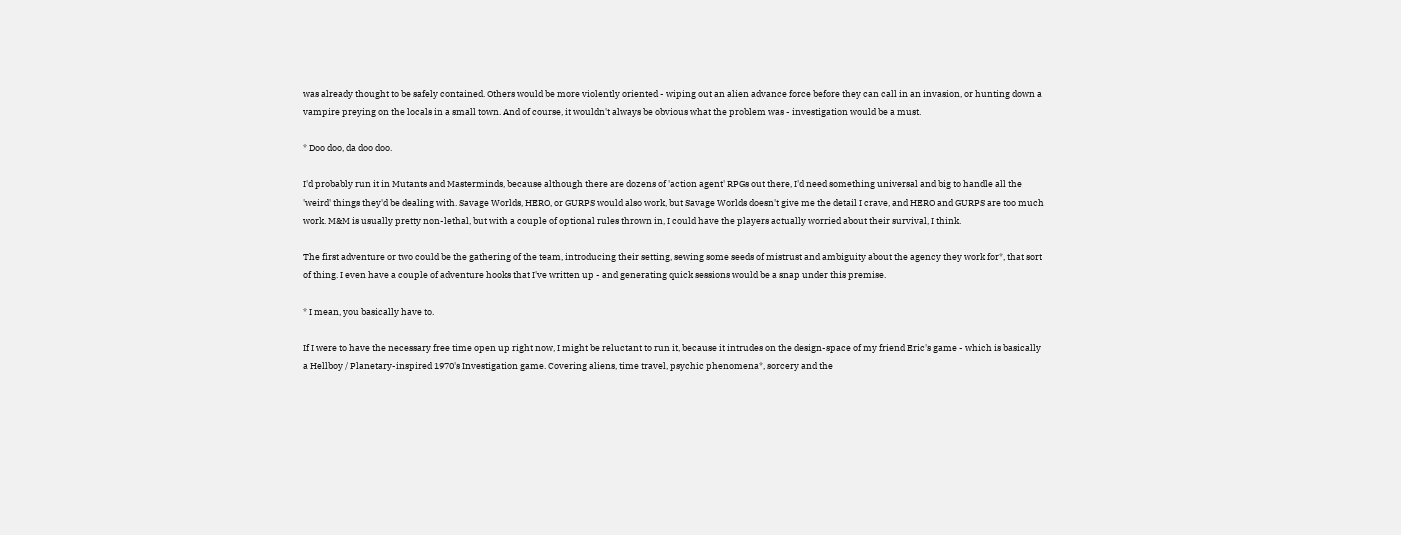was already thought to be safely contained. Others would be more violently oriented - wiping out an alien advance force before they can call in an invasion, or hunting down a vampire preying on the locals in a small town. And of course, it wouldn't always be obvious what the problem was - investigation would be a must.

* Doo doo, da doo doo.

I'd probably run it in Mutants and Masterminds, because although there are dozens of 'action agent' RPGs out there, I'd need something universal and big to handle all the 'weird' things they'd be dealing with. Savage Worlds, HERO, or GURPS would also work, but Savage Worlds doesn't give me the detail I crave, and HERO and GURPS are too much work. M&M is usually pretty non-lethal, but with a couple of optional rules thrown in, I could have the players actually worried about their survival, I think.

The first adventure or two could be the gathering of the team, introducing their setting, sewing some seeds of mistrust and ambiguity about the agency they work for*, that sort of thing. I even have a couple of adventure hooks that I've written up - and generating quick sessions would be a snap under this premise.

* I mean, you basically have to.

If I were to have the necessary free time open up right now, I might be reluctant to run it, because it intrudes on the design-space of my friend Eric's game - which is basically a Hellboy / Planetary-inspired 1970's Investigation game. Covering aliens, time travel, psychic phenomena*, sorcery and the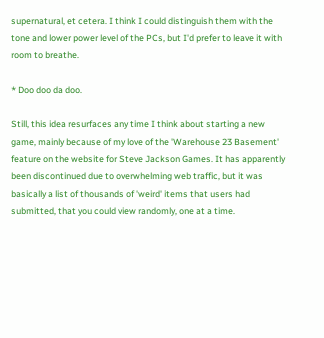supernatural, et cetera. I think I could distinguish them with the tone and lower power level of the PCs, but I'd prefer to leave it with room to breathe.

* Doo doo da doo.

Still, this idea resurfaces any time I think about starting a new game, mainly because of my love of the 'Warehouse 23 Basement' feature on the website for Steve Jackson Games. It has apparently been discontinued due to overwhelming web traffic, but it was basically a list of thousands of 'weird' items that users had submitted, that you could view randomly, one at a time.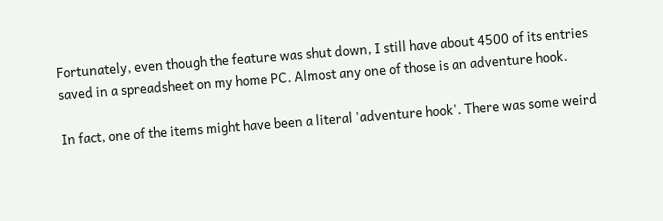Fortunately, even though the feature was shut down, I still have about 4500 of its entries saved in a spreadsheet on my home PC. Almost any one of those is an adventure hook.

In fact, one of the items might have been a literal 'adventure hook'. There was some weird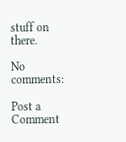stuff on there.

No comments:

Post a Comment